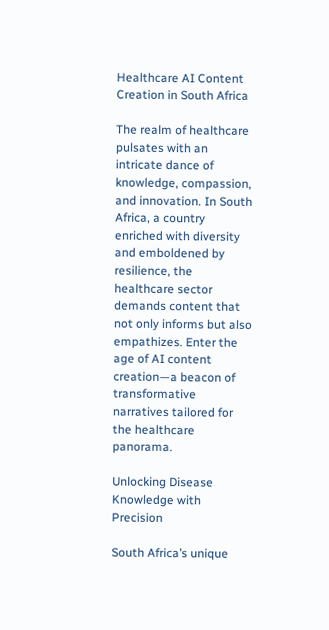Healthcare AI Content Creation in South Africa

The realm of healthcare pulsates with an intricate dance of knowledge, compassion, and innovation. In South Africa, a country enriched with diversity and emboldened by resilience, the healthcare sector demands content that not only informs but also empathizes. Enter the age of AI content creation—a beacon of transformative narratives tailored for the healthcare panorama.

Unlocking Disease Knowledge with Precision

South Africa’s unique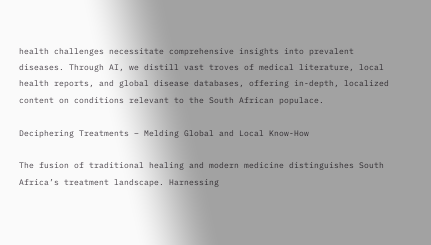health challenges necessitate comprehensive insights into prevalent diseases. Through AI, we distill vast troves of medical literature, local health reports, and global disease databases, offering in-depth, localized content on conditions relevant to the South African populace.

Deciphering Treatments – Melding Global and Local Know-How

The fusion of traditional healing and modern medicine distinguishes South Africa’s treatment landscape. Harnessing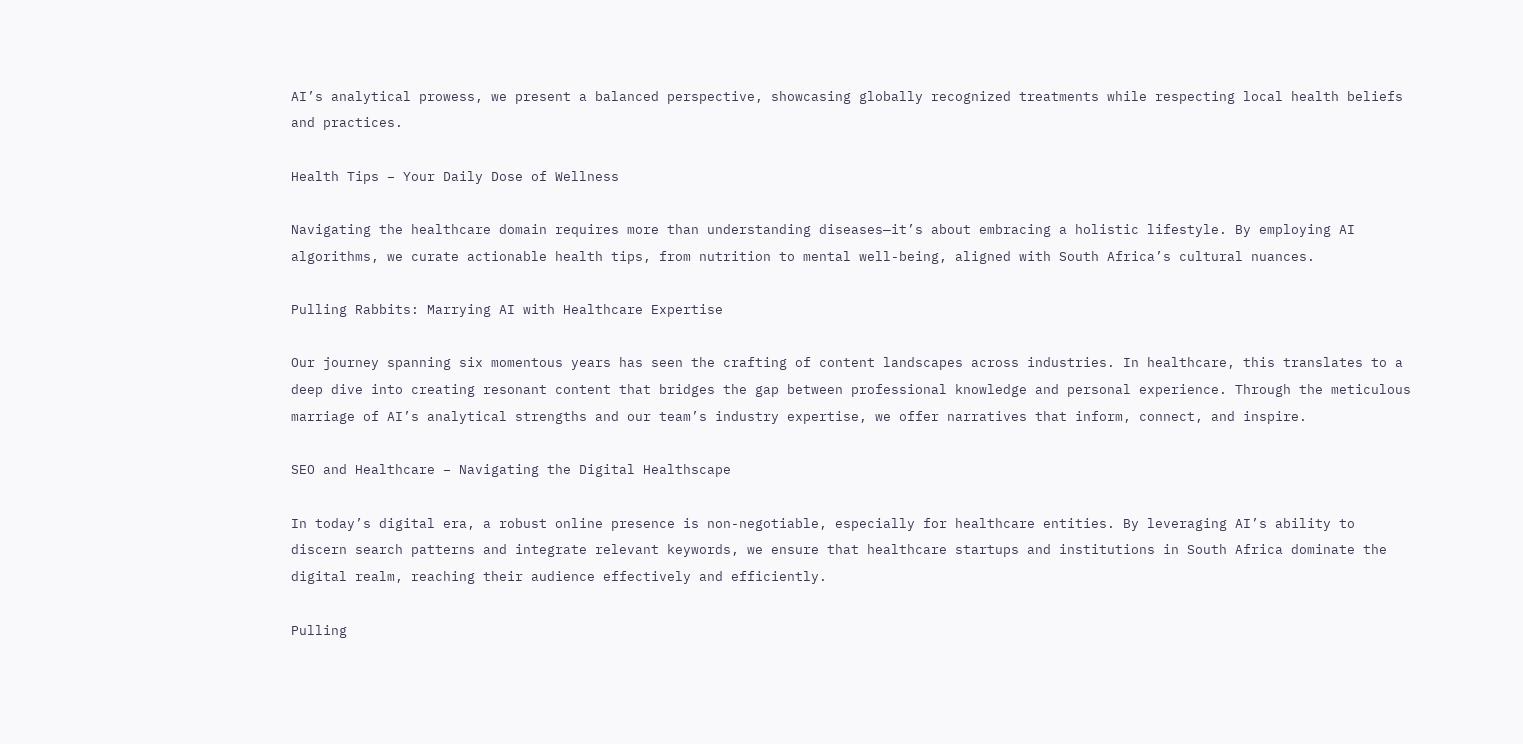AI’s analytical prowess, we present a balanced perspective, showcasing globally recognized treatments while respecting local health beliefs and practices.

Health Tips – Your Daily Dose of Wellness

Navigating the healthcare domain requires more than understanding diseases—it’s about embracing a holistic lifestyle. By employing AI algorithms, we curate actionable health tips, from nutrition to mental well-being, aligned with South Africa’s cultural nuances.

Pulling Rabbits: Marrying AI with Healthcare Expertise

Our journey spanning six momentous years has seen the crafting of content landscapes across industries. In healthcare, this translates to a deep dive into creating resonant content that bridges the gap between professional knowledge and personal experience. Through the meticulous marriage of AI’s analytical strengths and our team’s industry expertise, we offer narratives that inform, connect, and inspire.

SEO and Healthcare – Navigating the Digital Healthscape

In today’s digital era, a robust online presence is non-negotiable, especially for healthcare entities. By leveraging AI’s ability to discern search patterns and integrate relevant keywords, we ensure that healthcare startups and institutions in South Africa dominate the digital realm, reaching their audience effectively and efficiently.

Pulling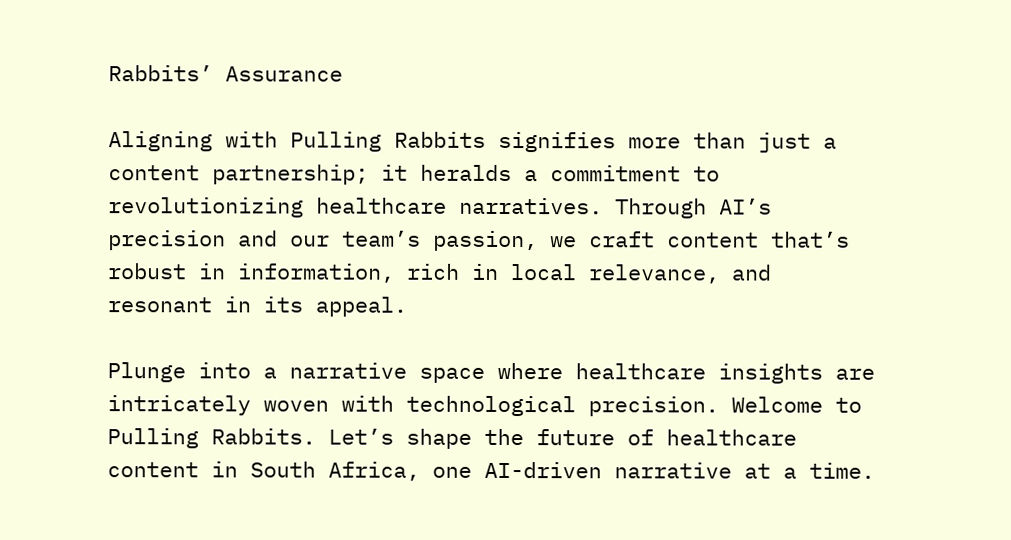Rabbits’ Assurance

Aligning with Pulling Rabbits signifies more than just a content partnership; it heralds a commitment to revolutionizing healthcare narratives. Through AI’s precision and our team’s passion, we craft content that’s robust in information, rich in local relevance, and resonant in its appeal.

Plunge into a narrative space where healthcare insights are intricately woven with technological precision. Welcome to Pulling Rabbits. Let’s shape the future of healthcare content in South Africa, one AI-driven narrative at a time.